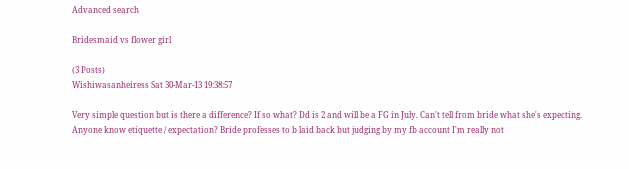Advanced search

Bridesmaid vs flower girl

(3 Posts)
Wishiwasanheiress Sat 30-Mar-13 19:38:57

Very simple question but is there a difference? If so what? Dd is 2 and will be a FG in July. Can't tell from bride what she's expecting. Anyone know etiquette / expectation? Bride professes to b laid back but judging by my fb account I'm really not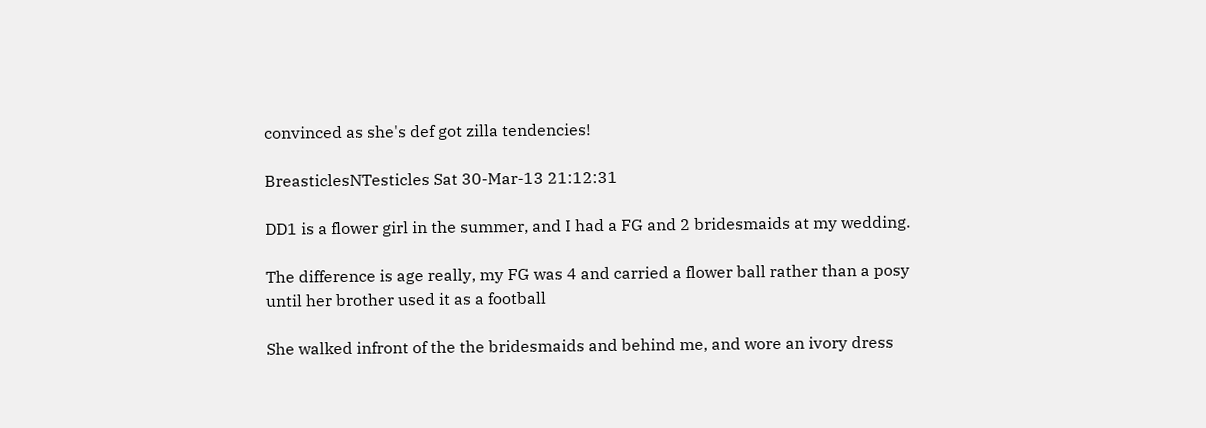convinced as she's def got zilla tendencies!

BreasticlesNTesticles Sat 30-Mar-13 21:12:31

DD1 is a flower girl in the summer, and I had a FG and 2 bridesmaids at my wedding.

The difference is age really, my FG was 4 and carried a flower ball rather than a posy until her brother used it as a football

She walked infront of the the bridesmaids and behind me, and wore an ivory dress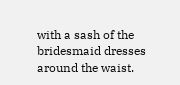with a sash of the bridesmaid dresses around the waist.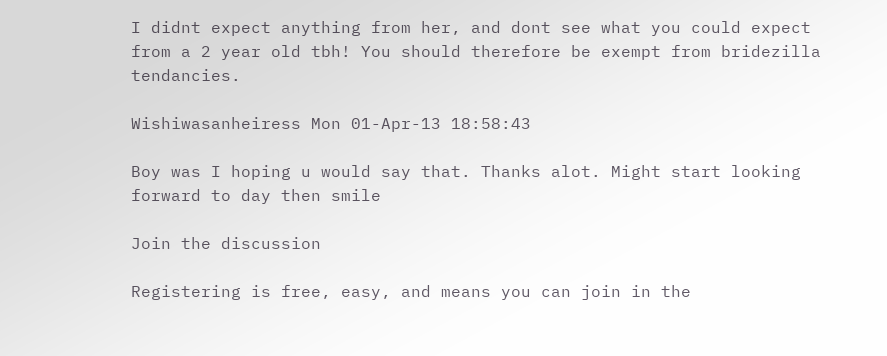I didnt expect anything from her, and dont see what you could expect from a 2 year old tbh! You should therefore be exempt from bridezilla tendancies.

Wishiwasanheiress Mon 01-Apr-13 18:58:43

Boy was I hoping u would say that. Thanks alot. Might start looking forward to day then smile

Join the discussion

Registering is free, easy, and means you can join in the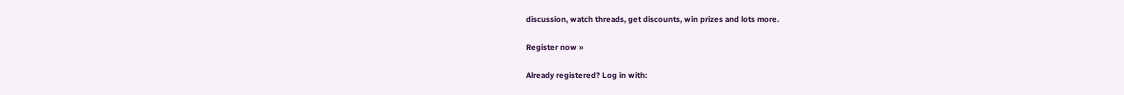discussion, watch threads, get discounts, win prizes and lots more.

Register now »

Already registered? Log in with: